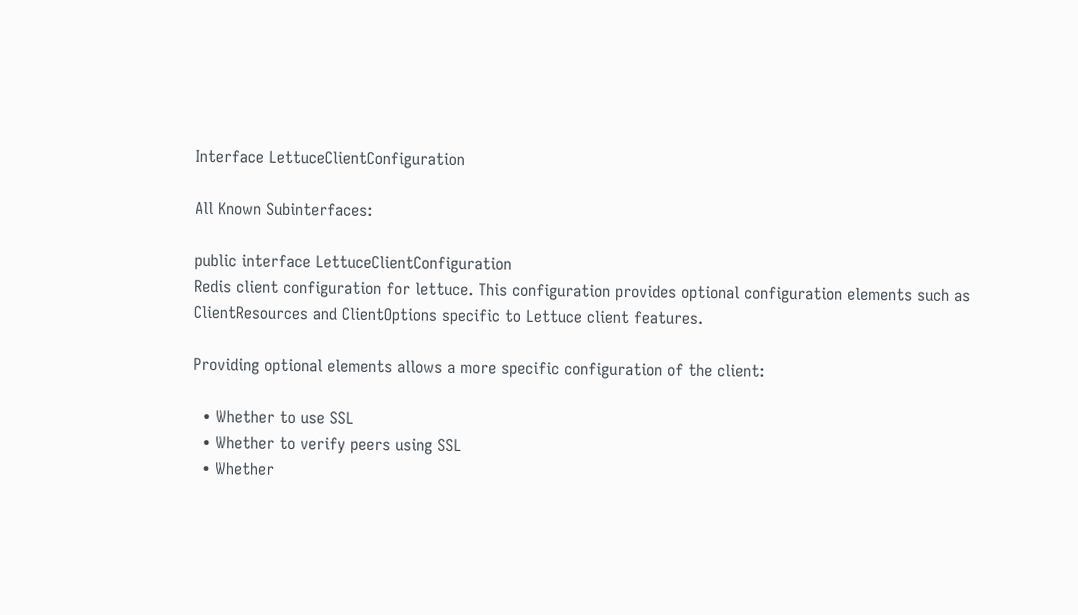Interface LettuceClientConfiguration

All Known Subinterfaces:

public interface LettuceClientConfiguration
Redis client configuration for lettuce. This configuration provides optional configuration elements such as ClientResources and ClientOptions specific to Lettuce client features.

Providing optional elements allows a more specific configuration of the client:

  • Whether to use SSL
  • Whether to verify peers using SSL
  • Whether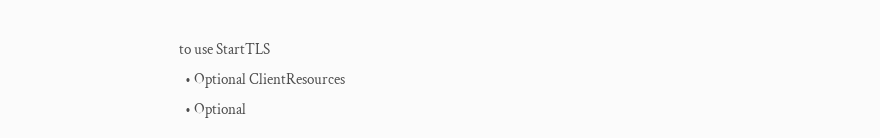to use StartTLS
  • Optional ClientResources
  • Optional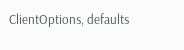ClientOptions, defaults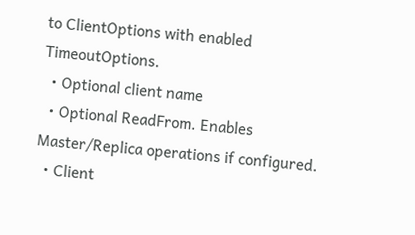to ClientOptions with enabled TimeoutOptions.
  • Optional client name
  • Optional ReadFrom. Enables Master/Replica operations if configured.
  • Client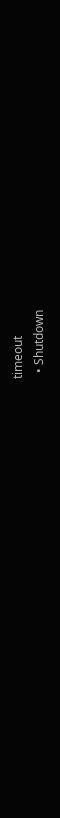timeout
  • Shutdown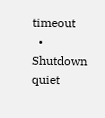timeout
  • Shutdown quiet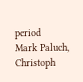period
Mark Paluch, Christoph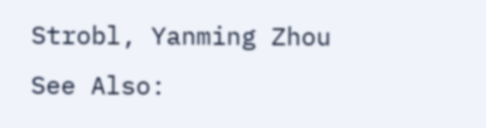Strobl, Yanming Zhou
See Also: